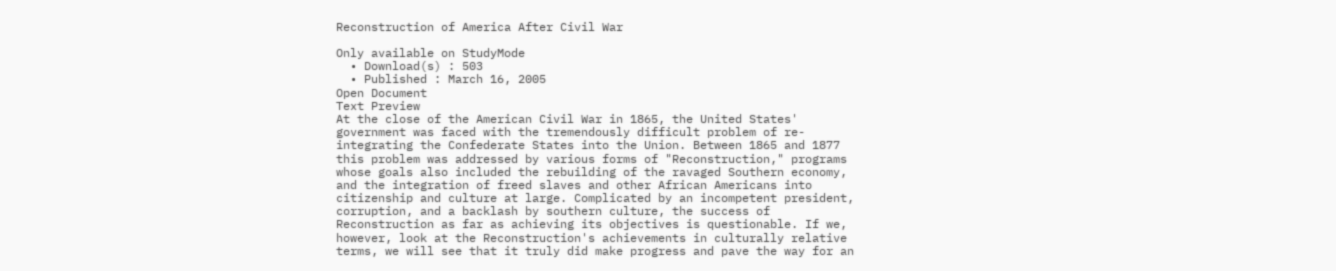Reconstruction of America After Civil War

Only available on StudyMode
  • Download(s) : 503
  • Published : March 16, 2005
Open Document
Text Preview
At the close of the American Civil War in 1865, the United States' government was faced with the tremendously difficult problem of re-integrating the Confederate States into the Union. Between 1865 and 1877 this problem was addressed by various forms of "Reconstruction," programs whose goals also included the rebuilding of the ravaged Southern economy, and the integration of freed slaves and other African Americans into citizenship and culture at large. Complicated by an incompetent president, corruption, and a backlash by southern culture, the success of Reconstruction as far as achieving its objectives is questionable. If we, however, look at the Reconstruction's achievements in culturally relative terms, we will see that it truly did make progress and pave the way for an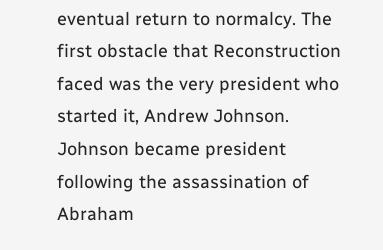eventual return to normalcy. The first obstacle that Reconstruction faced was the very president who started it, Andrew Johnson. Johnson became president following the assassination of Abraham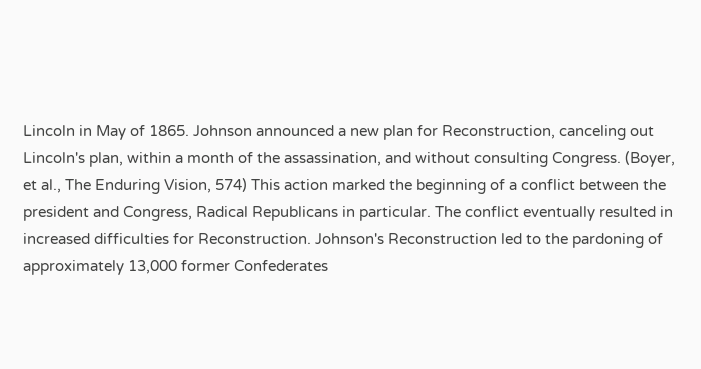Lincoln in May of 1865. Johnson announced a new plan for Reconstruction, canceling out Lincoln's plan, within a month of the assassination, and without consulting Congress. (Boyer, et al., The Enduring Vision, 574) This action marked the beginning of a conflict between the president and Congress, Radical Republicans in particular. The conflict eventually resulted in increased difficulties for Reconstruction. Johnson's Reconstruction led to the pardoning of approximately 13,000 former Confederates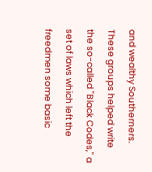and wealthy Southerners. These groups helped write the so-called "Black Codes," a set of laws which left the freedmen some basic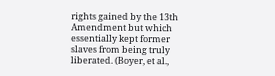rights gained by the 13th Amendment but which essentially kept former slaves from being truly liberated. (Boyer, et al.,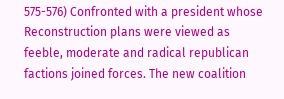575-576) Confronted with a president whose Reconstruction plans were viewed as feeble, moderate and radical republican factions joined forces. The new coalition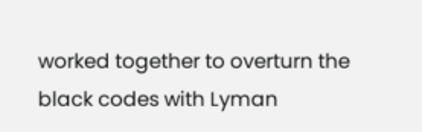worked together to overturn the black codes with Lyman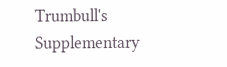Trumbull's Supplementary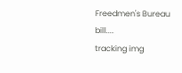Freedmen's Bureau bill....
tracking img